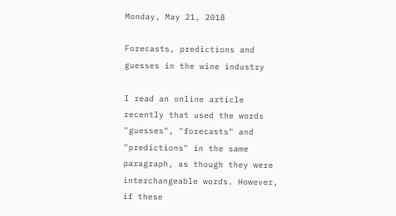Monday, May 21, 2018

Forecasts, predictions and guesses in the wine industry

I read an online article recently that used the words "guesses", "forecasts" and "predictions" in the same paragraph, as though they were interchangeable words. However, if these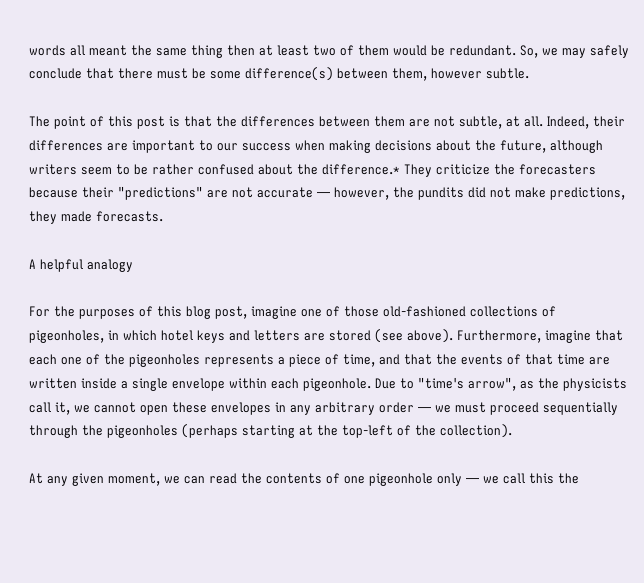words all meant the same thing then at least two of them would be redundant. So, we may safely conclude that there must be some difference(s) between them, however subtle.

The point of this post is that the differences between them are not subtle, at all. Indeed, their differences are important to our success when making decisions about the future, although writers seem to be rather confused about the difference.* They criticize the forecasters because their "predictions" are not accurate — however, the pundits did not make predictions, they made forecasts.

A helpful analogy

For the purposes of this blog post, imagine one of those old-fashioned collections of pigeonholes, in which hotel keys and letters are stored (see above). Furthermore, imagine that each one of the pigeonholes represents a piece of time, and that the events of that time are written inside a single envelope within each pigeonhole. Due to "time's arrow", as the physicists call it, we cannot open these envelopes in any arbitrary order — we must proceed sequentially through the pigeonholes (perhaps starting at the top-left of the collection).

At any given moment, we can read the contents of one pigeonhole only — we call this the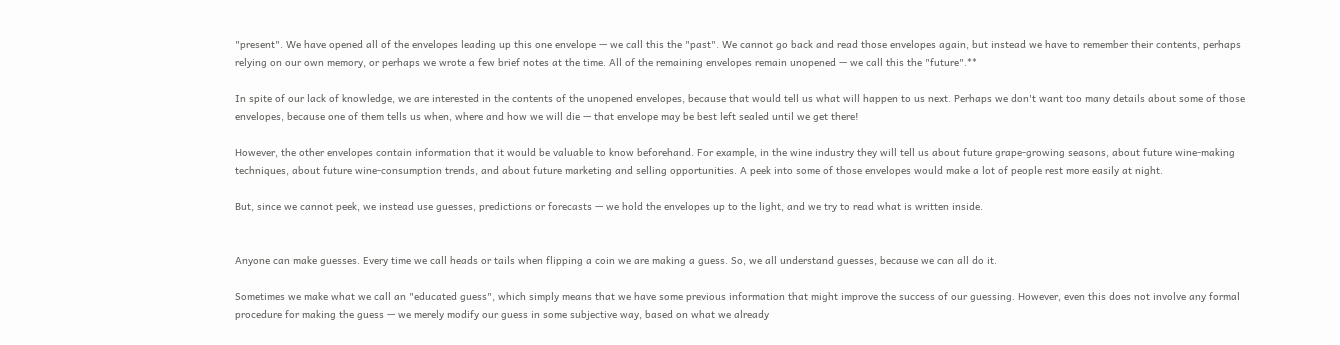"present". We have opened all of the envelopes leading up this one envelope — we call this the "past". We cannot go back and read those envelopes again, but instead we have to remember their contents, perhaps relying on our own memory, or perhaps we wrote a few brief notes at the time. All of the remaining envelopes remain unopened — we call this the "future".**

In spite of our lack of knowledge, we are interested in the contents of the unopened envelopes, because that would tell us what will happen to us next. Perhaps we don't want too many details about some of those envelopes, because one of them tells us when, where and how we will die — that envelope may be best left sealed until we get there!

However, the other envelopes contain information that it would be valuable to know beforehand. For example, in the wine industry they will tell us about future grape-growing seasons, about future wine-making techniques, about future wine-consumption trends, and about future marketing and selling opportunities. A peek into some of those envelopes would make a lot of people rest more easily at night.

But, since we cannot peek, we instead use guesses, predictions or forecasts — we hold the envelopes up to the light, and we try to read what is written inside.


Anyone can make guesses. Every time we call heads or tails when flipping a coin we are making a guess. So, we all understand guesses, because we can all do it.

Sometimes we make what we call an "educated guess", which simply means that we have some previous information that might improve the success of our guessing. However, even this does not involve any formal procedure for making the guess — we merely modify our guess in some subjective way, based on what we already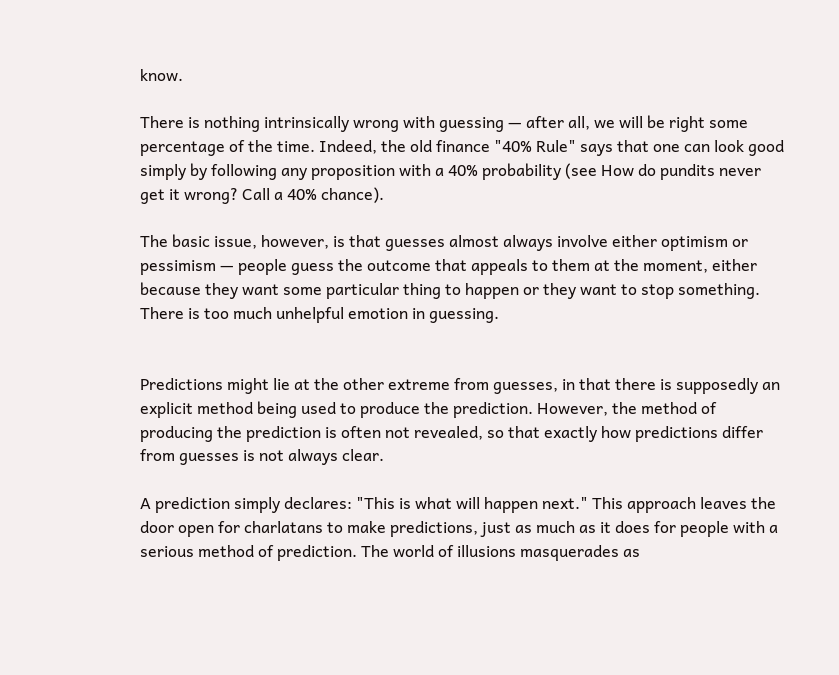know.

There is nothing intrinsically wrong with guessing — after all, we will be right some percentage of the time. Indeed, the old finance "40% Rule" says that one can look good simply by following any proposition with a 40% probability (see How do pundits never get it wrong? Call a 40% chance).

The basic issue, however, is that guesses almost always involve either optimism or pessimism — people guess the outcome that appeals to them at the moment, either because they want some particular thing to happen or they want to stop something. There is too much unhelpful emotion in guessing.


Predictions might lie at the other extreme from guesses, in that there is supposedly an explicit method being used to produce the prediction. However, the method of producing the prediction is often not revealed, so that exactly how predictions differ from guesses is not always clear.

A prediction simply declares: "This is what will happen next." This approach leaves the door open for charlatans to make predictions, just as much as it does for people with a serious method of prediction. The world of illusions masquerades as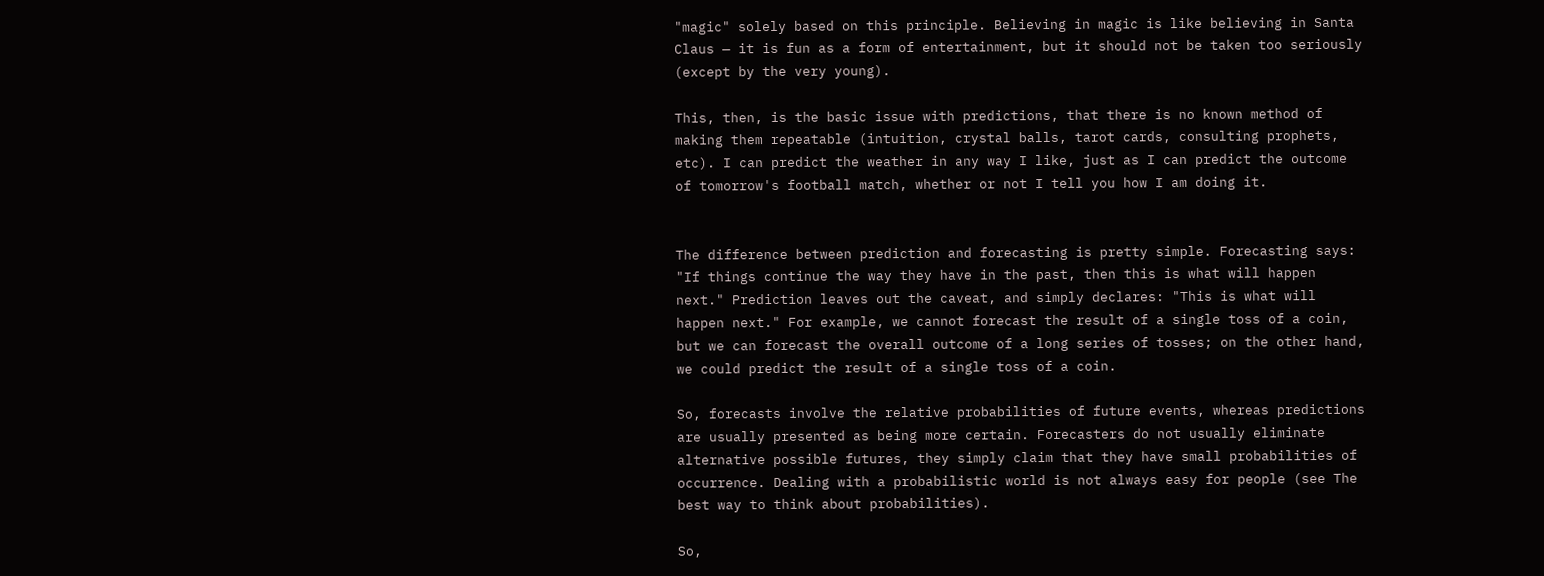"magic" solely based on this principle. Believing in magic is like believing in Santa Claus — it is fun as a form of entertainment, but it should not be taken too seriously (except by the very young).

This, then, is the basic issue with predictions, that there is no known method of making them repeatable (intuition, crystal balls, tarot cards, consulting prophets, etc). I can predict the weather in any way I like, just as I can predict the outcome of tomorrow's football match, whether or not I tell you how I am doing it.


The difference between prediction and forecasting is pretty simple. Forecasting says: "If things continue the way they have in the past, then this is what will happen next." Prediction leaves out the caveat, and simply declares: "This is what will happen next." For example, we cannot forecast the result of a single toss of a coin, but we can forecast the overall outcome of a long series of tosses; on the other hand, we could predict the result of a single toss of a coin.

So, forecasts involve the relative probabilities of future events, whereas predictions are usually presented as being more certain. Forecasters do not usually eliminate alternative possible futures, they simply claim that they have small probabilities of occurrence. Dealing with a probabilistic world is not always easy for people (see The best way to think about probabilities).

So,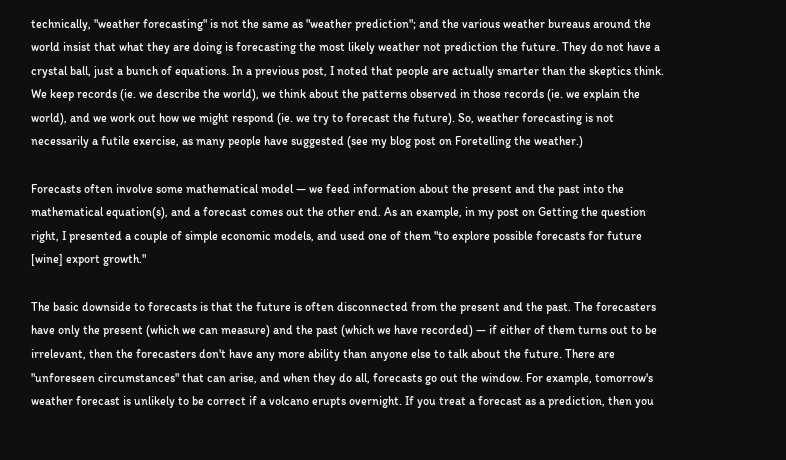technically, "weather forecasting" is not the same as "weather prediction"; and the various weather bureaus around the world insist that what they are doing is forecasting the most likely weather not prediction the future. They do not have a crystal ball, just a bunch of equations. In a previous post, I noted that people are actually smarter than the skeptics think. We keep records (ie. we describe the world), we think about the patterns observed in those records (ie. we explain the world), and we work out how we might respond (ie. we try to forecast the future). So, weather forecasting is not necessarily a futile exercise, as many people have suggested (see my blog post on Foretelling the weather.)

Forecasts often involve some mathematical model — we feed information about the present and the past into the mathematical equation(s), and a forecast comes out the other end. As an example, in my post on Getting the question right, I presented a couple of simple economic models, and used one of them "to explore possible forecasts for future [wine] export growth."

The basic downside to forecasts is that the future is often disconnected from the present and the past. The forecasters have only the present (which we can measure) and the past (which we have recorded) — if either of them turns out to be irrelevant, then the forecasters don't have any more ability than anyone else to talk about the future. There are "unforeseen circumstances" that can arise, and when they do all, forecasts go out the window. For example, tomorrow's weather forecast is unlikely to be correct if a volcano erupts overnight. If you treat a forecast as a prediction, then you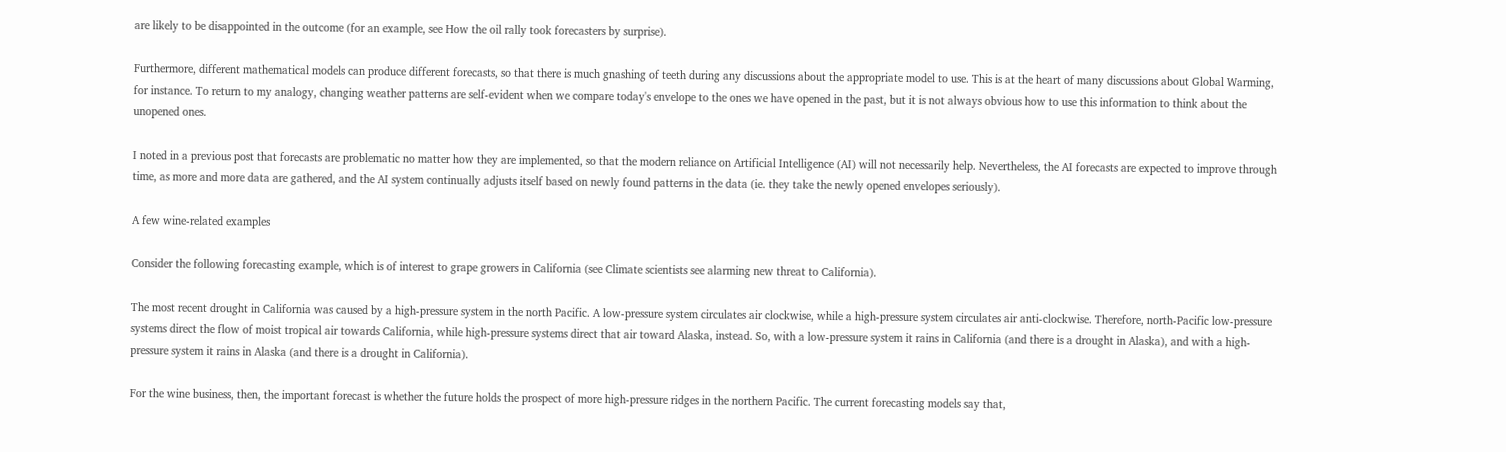are likely to be disappointed in the outcome (for an example, see How the oil rally took forecasters by surprise).

Furthermore, different mathematical models can produce different forecasts, so that there is much gnashing of teeth during any discussions about the appropriate model to use. This is at the heart of many discussions about Global Warming, for instance. To return to my analogy, changing weather patterns are self-evident when we compare today's envelope to the ones we have opened in the past, but it is not always obvious how to use this information to think about the unopened ones.

I noted in a previous post that forecasts are problematic no matter how they are implemented, so that the modern reliance on Artificial Intelligence (AI) will not necessarily help. Nevertheless, the AI forecasts are expected to improve through time, as more and more data are gathered, and the AI system continually adjusts itself based on newly found patterns in the data (ie. they take the newly opened envelopes seriously).

A few wine-related examples

Consider the following forecasting example, which is of interest to grape growers in California (see Climate scientists see alarming new threat to California).

The most recent drought in California was caused by a high-pressure system in the north Pacific. A low-pressure system circulates air clockwise, while a high-pressure system circulates air anti-clockwise. Therefore, north-Pacific low-pressure systems direct the flow of moist tropical air towards California, while high-pressure systems direct that air toward Alaska, instead. So, with a low-pressure system it rains in California (and there is a drought in Alaska), and with a high-pressure system it rains in Alaska (and there is a drought in California).

For the wine business, then, the important forecast is whether the future holds the prospect of more high-pressure ridges in the northern Pacific. The current forecasting models say that,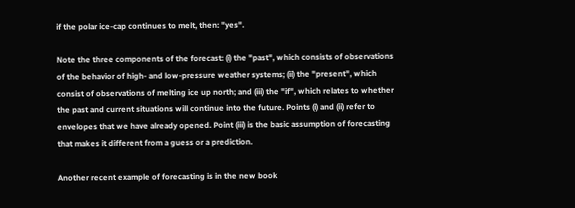if the polar ice-cap continues to melt, then: "yes".

Note the three components of the forecast: (i) the "past", which consists of observations of the behavior of high- and low-pressure weather systems; (ii) the "present", which consist of observations of melting ice up north; and (iii) the "if", which relates to whether the past and current situations will continue into the future. Points (i) and (ii) refer to envelopes that we have already opened. Point (iii) is the basic assumption of forecasting that makes it different from a guess or a prediction.

Another recent example of forecasting is in the new book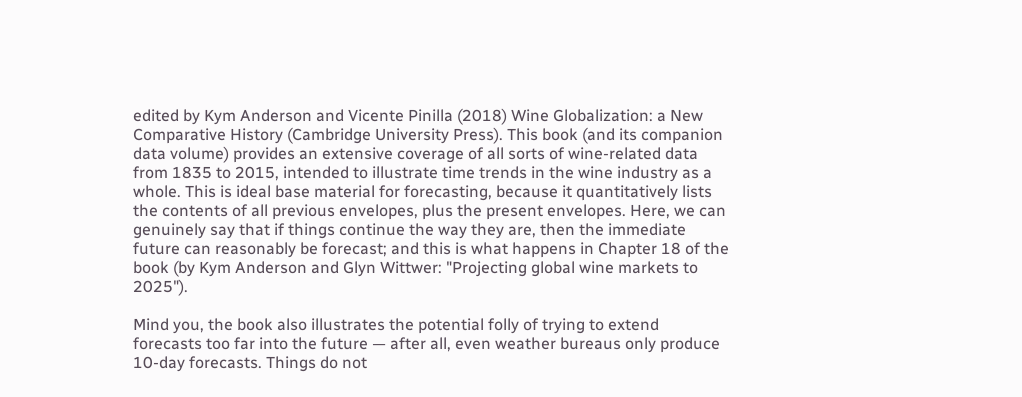edited by Kym Anderson and Vicente Pinilla (2018) Wine Globalization: a New Comparative History (Cambridge University Press). This book (and its companion data volume) provides an extensive coverage of all sorts of wine-related data from 1835 to 2015, intended to illustrate time trends in the wine industry as a whole. This is ideal base material for forecasting, because it quantitatively lists the contents of all previous envelopes, plus the present envelopes. Here, we can genuinely say that if things continue the way they are, then the immediate future can reasonably be forecast; and this is what happens in Chapter 18 of the book (by Kym Anderson and Glyn Wittwer: "Projecting global wine markets to 2025").

Mind you, the book also illustrates the potential folly of trying to extend forecasts too far into the future — after all, even weather bureaus only produce 10-day forecasts. Things do not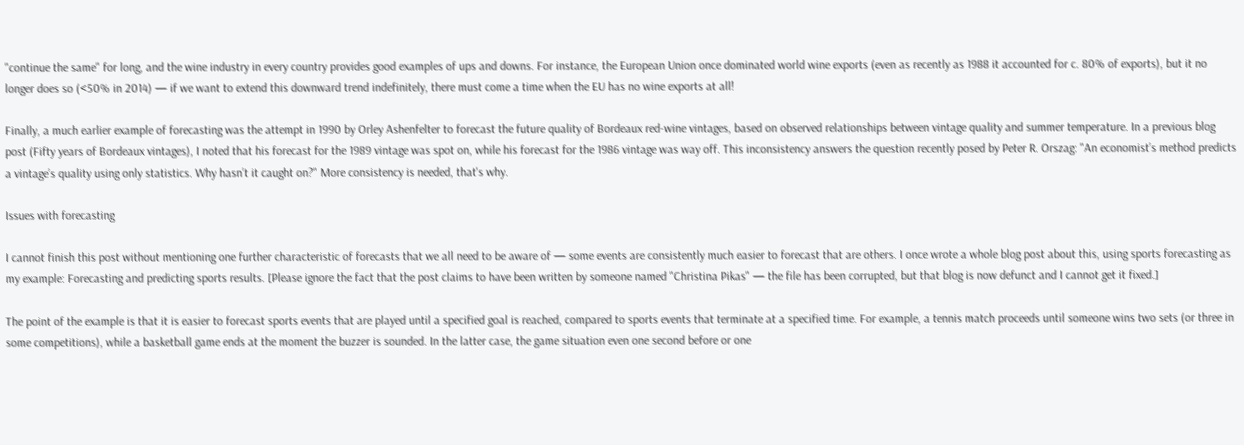"continue the same" for long, and the wine industry in every country provides good examples of ups and downs. For instance, the European Union once dominated world wine exports (even as recently as 1988 it accounted for c. 80% of exports), but it no longer does so (<50% in 2014) — if we want to extend this downward trend indefinitely, there must come a time when the EU has no wine exports at all!

Finally, a much earlier example of forecasting was the attempt in 1990 by Orley Ashenfelter to forecast the future quality of Bordeaux red-wine vintages, based on observed relationships between vintage quality and summer temperature. In a previous blog post (Fifty years of Bordeaux vintages), I noted that his forecast for the 1989 vintage was spot on, while his forecast for the 1986 vintage was way off. This inconsistency answers the question recently posed by Peter R. Orszag: "An economist’s method predicts a vintage’s quality using only statistics. Why hasn’t it caught on?" More consistency is needed, that's why.

Issues with forecasting

I cannot finish this post without mentioning one further characteristic of forecasts that we all need to be aware of — some events are consistently much easier to forecast that are others. I once wrote a whole blog post about this, using sports forecasting as my example: Forecasting and predicting sports results. [Please ignore the fact that the post claims to have been written by someone named "Christina Pikas" — the file has been corrupted, but that blog is now defunct and I cannot get it fixed.]

The point of the example is that it is easier to forecast sports events that are played until a specified goal is reached, compared to sports events that terminate at a specified time. For example, a tennis match proceeds until someone wins two sets (or three in some competitions), while a basketball game ends at the moment the buzzer is sounded. In the latter case, the game situation even one second before or one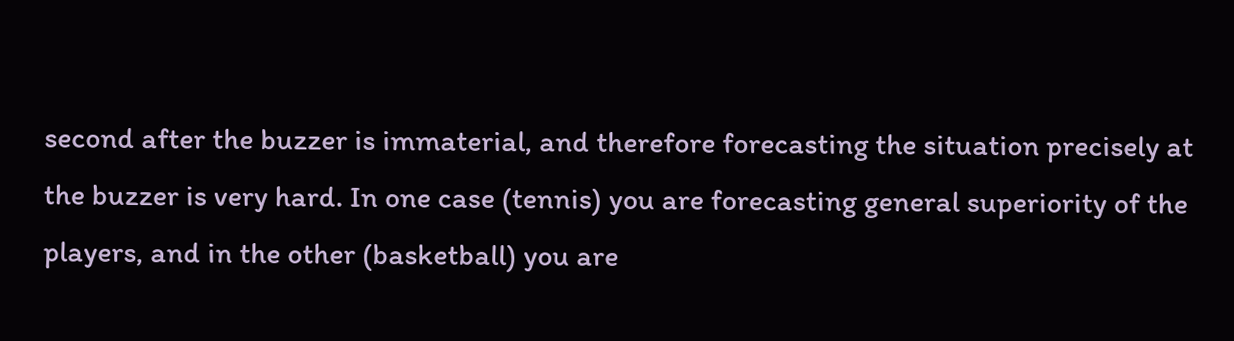second after the buzzer is immaterial, and therefore forecasting the situation precisely at the buzzer is very hard. In one case (tennis) you are forecasting general superiority of the players, and in the other (basketball) you are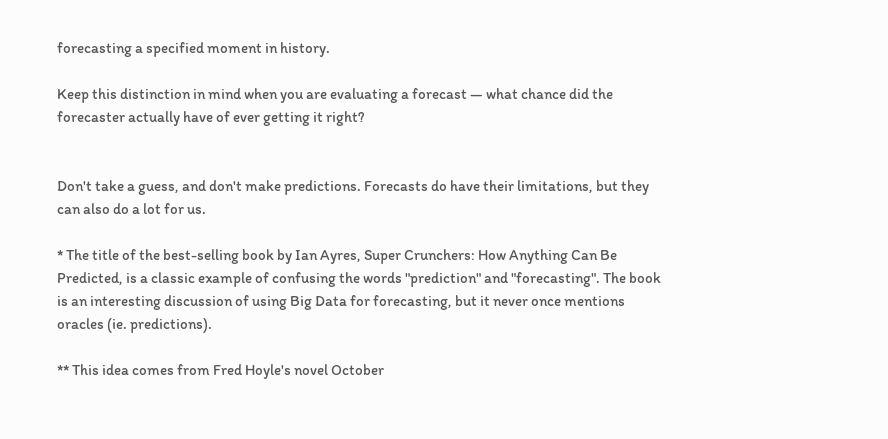forecasting a specified moment in history.

Keep this distinction in mind when you are evaluating a forecast — what chance did the forecaster actually have of ever getting it right?


Don't take a guess, and don't make predictions. Forecasts do have their limitations, but they can also do a lot for us.

* The title of the best-selling book by Ian Ayres, Super Crunchers: How Anything Can Be Predicted, is a classic example of confusing the words "prediction" and "forecasting". The book is an interesting discussion of using Big Data for forecasting, but it never once mentions oracles (ie. predictions).

** This idea comes from Fred Hoyle's novel October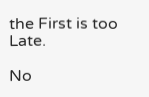the First is too Late.

No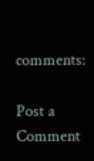comments:

Post a Comment